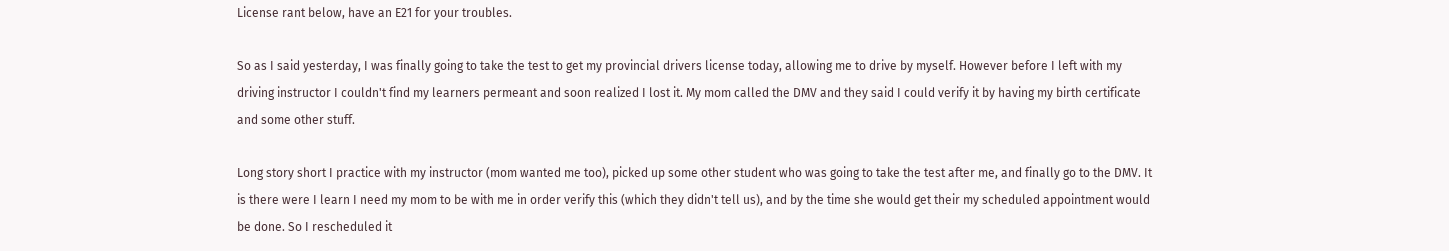License rant below, have an E21 for your troubles.

So as I said yesterday, I was finally going to take the test to get my provincial drivers license today, allowing me to drive by myself. However before I left with my driving instructor I couldn't find my learners permeant and soon realized I lost it. My mom called the DMV and they said I could verify it by having my birth certificate and some other stuff.

Long story short I practice with my instructor (mom wanted me too), picked up some other student who was going to take the test after me, and finally go to the DMV. It is there were I learn I need my mom to be with me in order verify this (which they didn't tell us), and by the time she would get their my scheduled appointment would be done. So I rescheduled it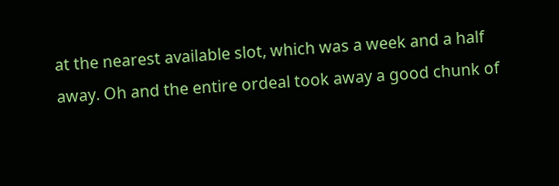at the nearest available slot, which was a week and a half away. Oh and the entire ordeal took away a good chunk of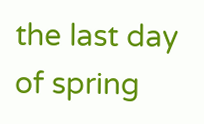the last day of spring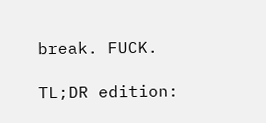break. FUCK.

TL;DR edition: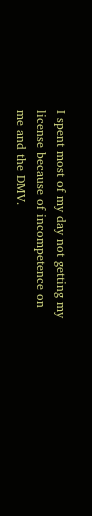I spent most of my day not getting my license because of incompetence on me and the DMV.